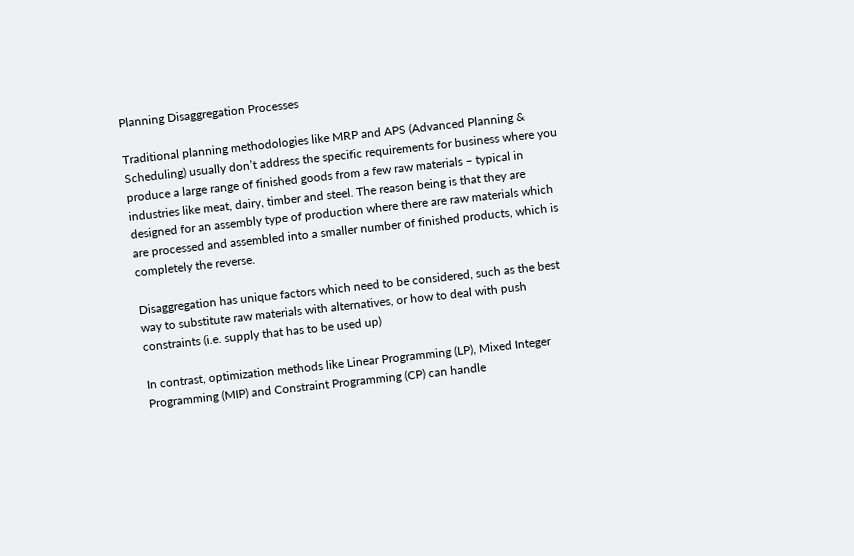Planning Disaggregation Processes

Traditional planning methodologies like MRP and APS (Advanced Planning & Scheduling) usually don’t address the specific requirements for business where you produce a large range of finished goods from a few raw materials – typical in industries like meat, dairy, timber and steel. The reason being is that they are designed for an assembly type of production where there are raw materials which are processed and assembled into a smaller number of finished products, which is completely the reverse.

Disaggregation has unique factors which need to be considered, such as the best way to substitute raw materials with alternatives, or how to deal with push constraints (i.e. supply that has to be used up)

In contrast, optimization methods like Linear Programming (LP), Mixed Integer Programming (MIP) and Constraint Programming (CP) can handle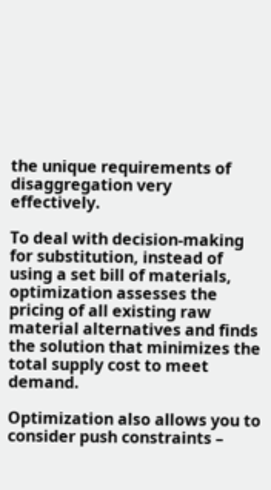the unique requirements of disaggregation very effectively.

To deal with decision-making for substitution, instead of using a set bill of materials, optimization assesses the pricing of all existing raw material alternatives and finds the solution that minimizes the total supply cost to meet demand.

Optimization also allows you to consider push constraints –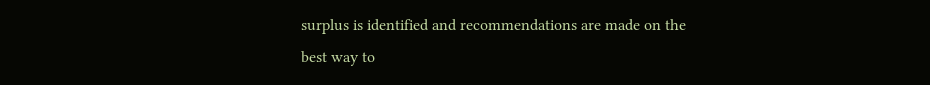surplus is identified and recommendations are made on the best way to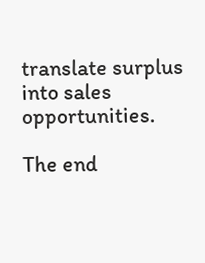translate surplus into sales opportunities.

The end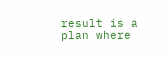result is a plan where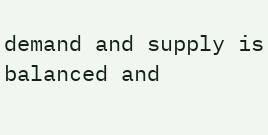demand and supply is balanced and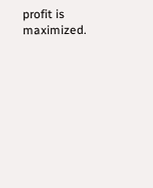profit is maximized.